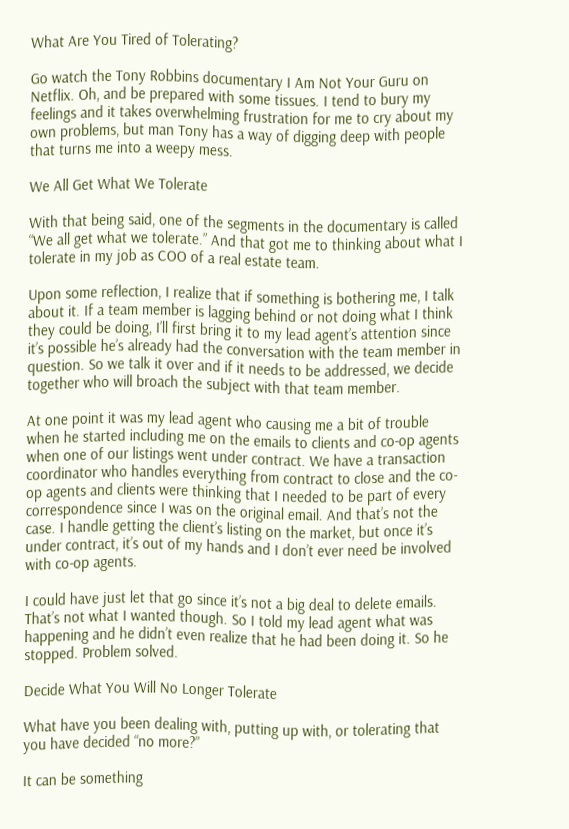What Are You Tired of Tolerating?

Go watch the Tony Robbins documentary I Am Not Your Guru on Netflix. Oh, and be prepared with some tissues. I tend to bury my feelings and it takes overwhelming frustration for me to cry about my own problems, but man Tony has a way of digging deep with people that turns me into a weepy mess.

We All Get What We Tolerate

With that being said, one of the segments in the documentary is called “We all get what we tolerate.” And that got me to thinking about what I tolerate in my job as COO of a real estate team.

Upon some reflection, I realize that if something is bothering me, I talk about it. If a team member is lagging behind or not doing what I think they could be doing, I’ll first bring it to my lead agent’s attention since it’s possible he’s already had the conversation with the team member in question. So we talk it over and if it needs to be addressed, we decide together who will broach the subject with that team member.

At one point it was my lead agent who causing me a bit of trouble when he started including me on the emails to clients and co-op agents when one of our listings went under contract. We have a transaction coordinator who handles everything from contract to close and the co-op agents and clients were thinking that I needed to be part of every correspondence since I was on the original email. And that’s not the case. I handle getting the client’s listing on the market, but once it’s under contract, it’s out of my hands and I don’t ever need be involved with co-op agents.

I could have just let that go since it’s not a big deal to delete emails. That’s not what I wanted though. So I told my lead agent what was happening and he didn’t even realize that he had been doing it. So he stopped. Problem solved.

Decide What You Will No Longer Tolerate

What have you been dealing with, putting up with, or tolerating that you have decided “no more?”

It can be something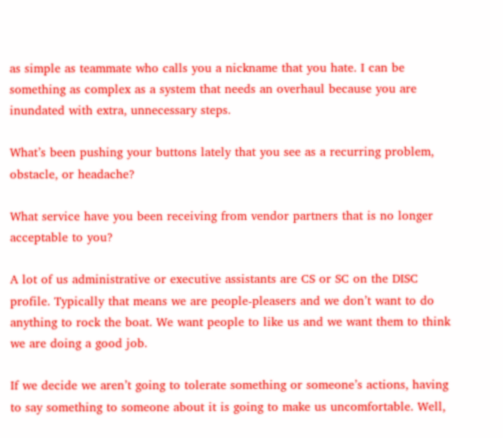as simple as teammate who calls you a nickname that you hate. I can be something as complex as a system that needs an overhaul because you are inundated with extra, unnecessary steps.

What’s been pushing your buttons lately that you see as a recurring problem, obstacle, or headache?

What service have you been receiving from vendor partners that is no longer acceptable to you?

A lot of us administrative or executive assistants are CS or SC on the DISC profile. Typically that means we are people-pleasers and we don’t want to do anything to rock the boat. We want people to like us and we want them to think we are doing a good job.

If we decide we aren’t going to tolerate something or someone’s actions, having to say something to someone about it is going to make us uncomfortable. Well,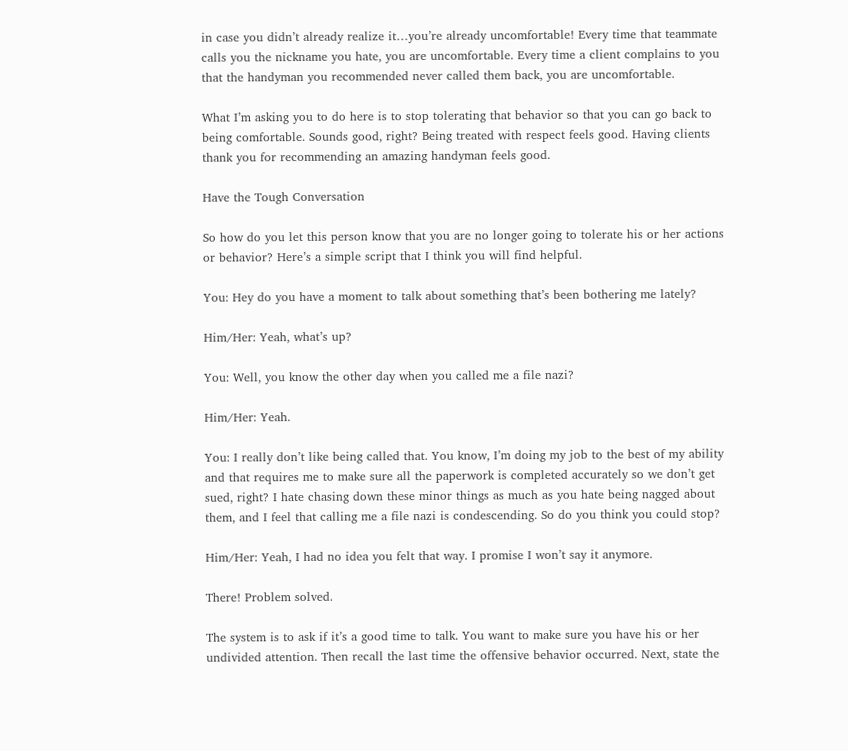in case you didn’t already realize it…you’re already uncomfortable! Every time that teammate calls you the nickname you hate, you are uncomfortable. Every time a client complains to you that the handyman you recommended never called them back, you are uncomfortable.

What I’m asking you to do here is to stop tolerating that behavior so that you can go back to being comfortable. Sounds good, right? Being treated with respect feels good. Having clients thank you for recommending an amazing handyman feels good.

Have the Tough Conversation

So how do you let this person know that you are no longer going to tolerate his or her actions or behavior? Here’s a simple script that I think you will find helpful.

You: Hey do you have a moment to talk about something that’s been bothering me lately?

Him/Her: Yeah, what’s up?

You: Well, you know the other day when you called me a file nazi?

Him/Her: Yeah.

You: I really don’t like being called that. You know, I’m doing my job to the best of my ability and that requires me to make sure all the paperwork is completed accurately so we don’t get sued, right? I hate chasing down these minor things as much as you hate being nagged about them, and I feel that calling me a file nazi is condescending. So do you think you could stop?

Him/Her: Yeah, I had no idea you felt that way. I promise I won’t say it anymore.

There! Problem solved.

The system is to ask if it’s a good time to talk. You want to make sure you have his or her undivided attention. Then recall the last time the offensive behavior occurred. Next, state the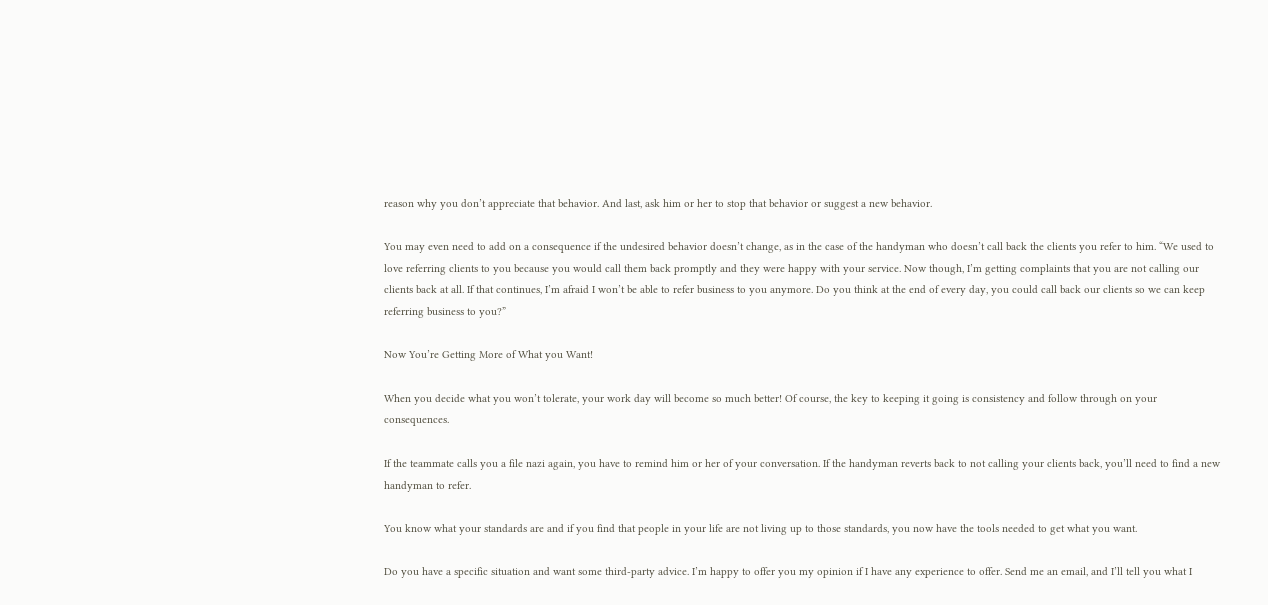reason why you don’t appreciate that behavior. And last, ask him or her to stop that behavior or suggest a new behavior.

You may even need to add on a consequence if the undesired behavior doesn’t change, as in the case of the handyman who doesn’t call back the clients you refer to him. “We used to love referring clients to you because you would call them back promptly and they were happy with your service. Now though, I’m getting complaints that you are not calling our clients back at all. If that continues, I’m afraid I won’t be able to refer business to you anymore. Do you think at the end of every day, you could call back our clients so we can keep referring business to you?”

Now You’re Getting More of What you Want!

When you decide what you won’t tolerate, your work day will become so much better! Of course, the key to keeping it going is consistency and follow through on your consequences.

If the teammate calls you a file nazi again, you have to remind him or her of your conversation. If the handyman reverts back to not calling your clients back, you’ll need to find a new handyman to refer.

You know what your standards are and if you find that people in your life are not living up to those standards, you now have the tools needed to get what you want.

Do you have a specific situation and want some third-party advice. I’m happy to offer you my opinion if I have any experience to offer. Send me an email, and I’ll tell you what I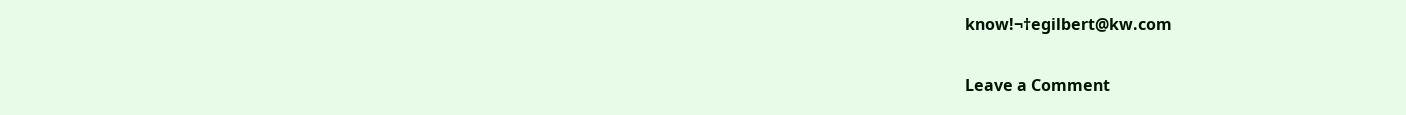know!¬†egilbert@kw.com

Leave a Comment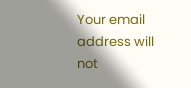Your email address will not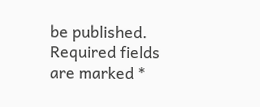be published. Required fields are marked *